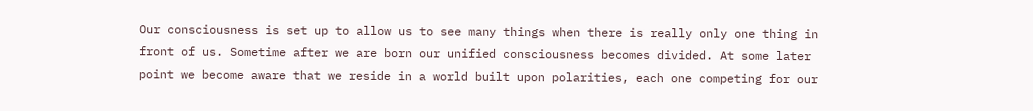Our consciousness is set up to allow us to see many things when there is really only one thing in front of us. Sometime after we are born our unified consciousness becomes divided. At some later point we become aware that we reside in a world built upon polarities, each one competing for our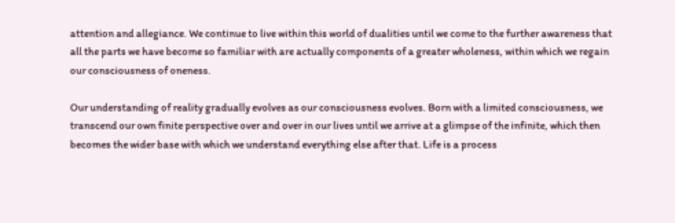attention and allegiance. We continue to live within this world of dualities until we come to the further awareness that all the parts we have become so familiar with are actually components of a greater wholeness, within which we regain our consciousness of oneness.

Our understanding of reality gradually evolves as our consciousness evolves. Born with a limited consciousness, we transcend our own finite perspective over and over in our lives until we arrive at a glimpse of the infinite, which then becomes the wider base with which we understand everything else after that. Life is a process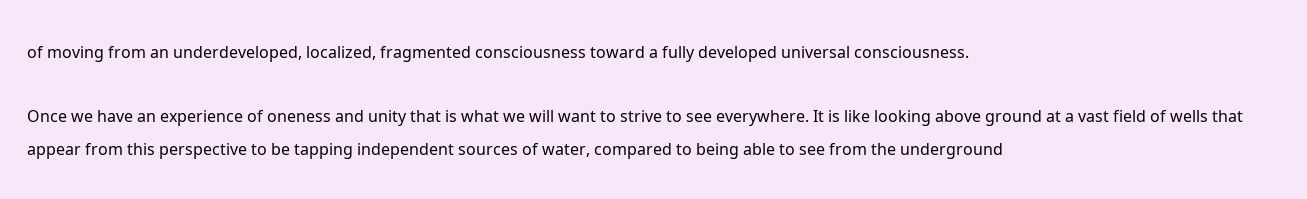of moving from an underdeveloped, localized, fragmented consciousness toward a fully developed universal consciousness.

Once we have an experience of oneness and unity that is what we will want to strive to see everywhere. It is like looking above ground at a vast field of wells that appear from this perspective to be tapping independent sources of water, compared to being able to see from the underground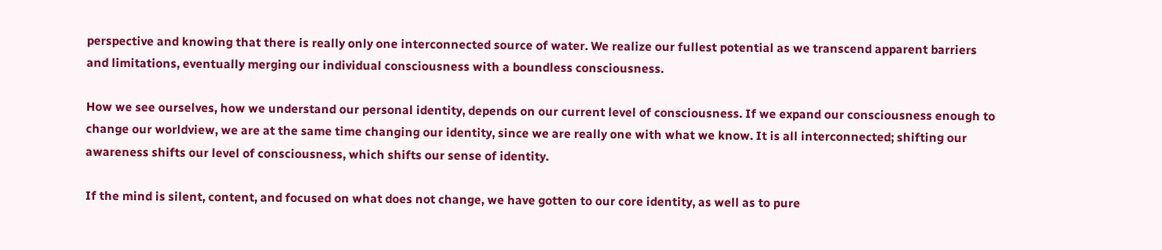perspective and knowing that there is really only one interconnected source of water. We realize our fullest potential as we transcend apparent barriers and limitations, eventually merging our individual consciousness with a boundless consciousness.

How we see ourselves, how we understand our personal identity, depends on our current level of consciousness. If we expand our consciousness enough to change our worldview, we are at the same time changing our identity, since we are really one with what we know. It is all interconnected; shifting our awareness shifts our level of consciousness, which shifts our sense of identity.

If the mind is silent, content, and focused on what does not change, we have gotten to our core identity, as well as to pure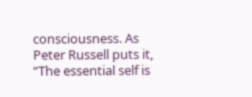consciousness. As Peter Russell puts it, “The essential self is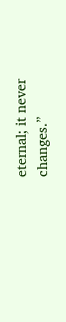eternal; it never changes.”